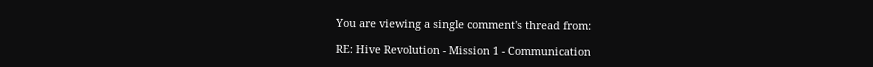You are viewing a single comment's thread from:

RE: Hive Revolution - Mission 1 - Communication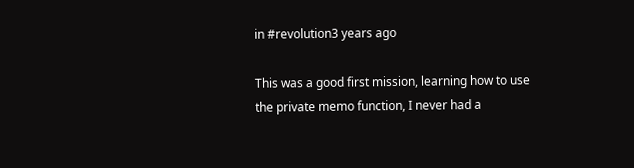in #revolution3 years ago

This was a good first mission, learning how to use the private memo function, I never had a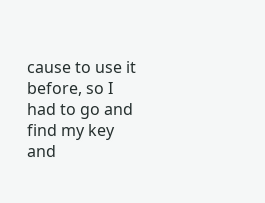cause to use it before, so I had to go and find my key and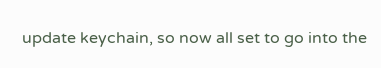update keychain, so now all set to go into the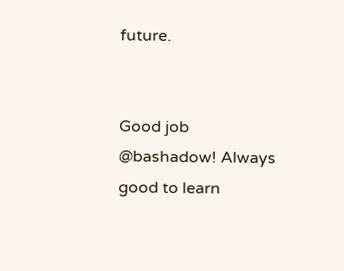future.


Good job @bashadow! Always good to learn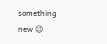something new 😉